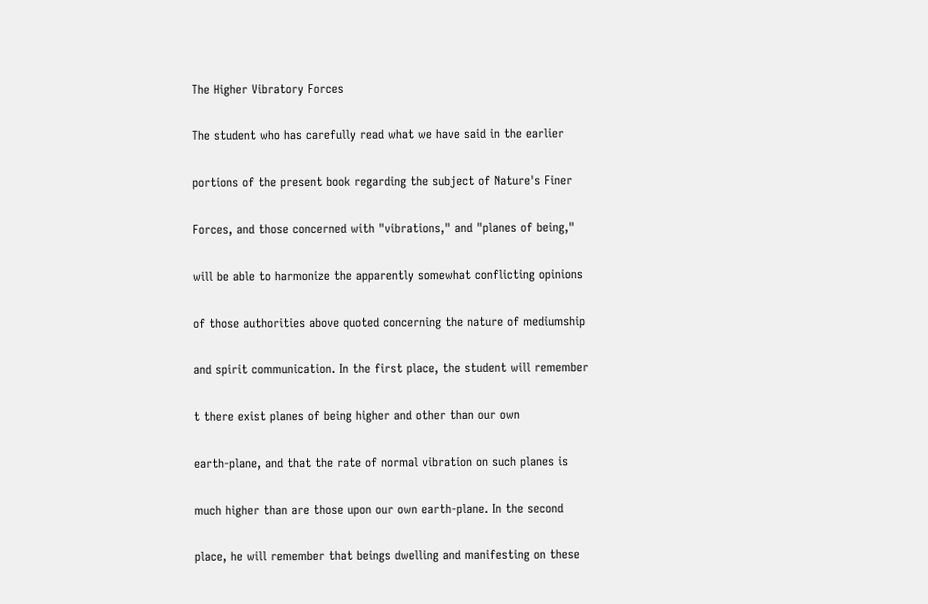The Higher Vibratory Forces

The student who has carefully read what we have said in the earlier

portions of the present book regarding the subject of Nature's Finer

Forces, and those concerned with "vibrations," and "planes of being,"

will be able to harmonize the apparently somewhat conflicting opinions

of those authorities above quoted concerning the nature of mediumship

and spirit communication. In the first place, the student will remember

t there exist planes of being higher and other than our own

earth-plane, and that the rate of normal vibration on such planes is

much higher than are those upon our own earth-plane. In the second

place, he will remember that beings dwelling and manifesting on these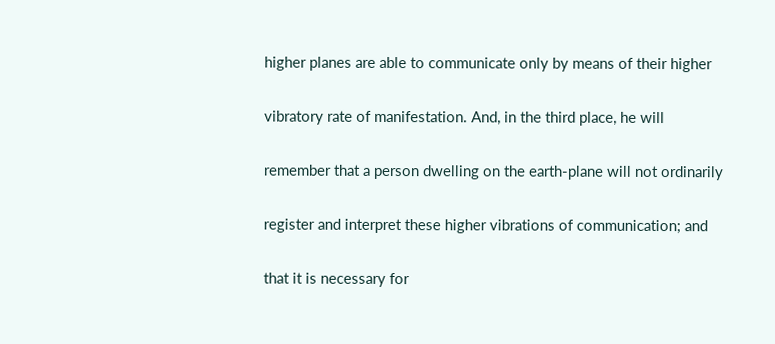higher planes are able to communicate only by means of their higher

vibratory rate of manifestation. And, in the third place, he will

remember that a person dwelling on the earth-plane will not ordinarily

register and interpret these higher vibrations of communication; and

that it is necessary for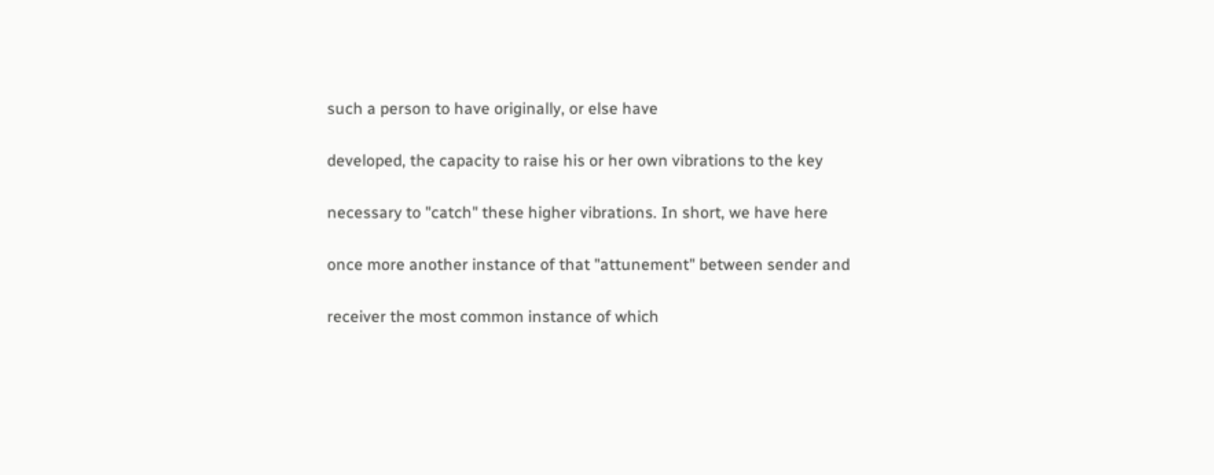such a person to have originally, or else have

developed, the capacity to raise his or her own vibrations to the key

necessary to "catch" these higher vibrations. In short, we have here

once more another instance of that "attunement" between sender and

receiver the most common instance of which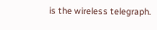is the wireless telegraph.